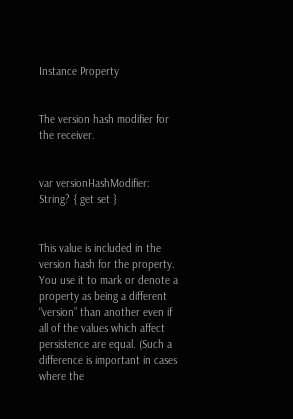Instance Property


The version hash modifier for the receiver.


var versionHashModifier: String? { get set }


This value is included in the version hash for the property. You use it to mark or denote a property as being a different “version” than another even if all of the values which affect persistence are equal. (Such a difference is important in cases where the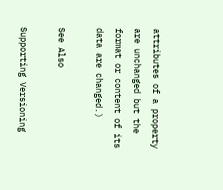attributes of a property are unchanged but the format or content of its data are changed.)

See Also

Supporting Versioning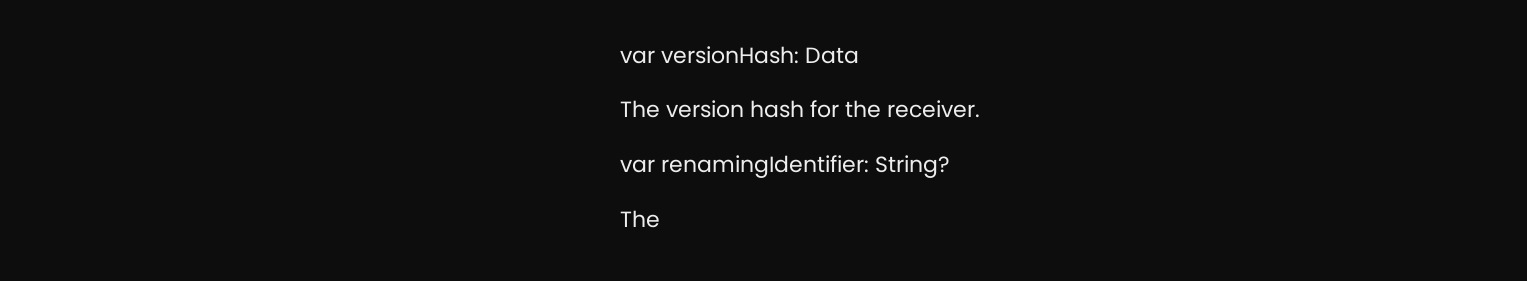var versionHash: Data

The version hash for the receiver.

var renamingIdentifier: String?

The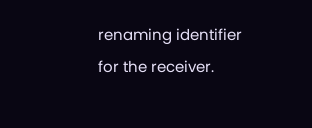renaming identifier for the receiver.